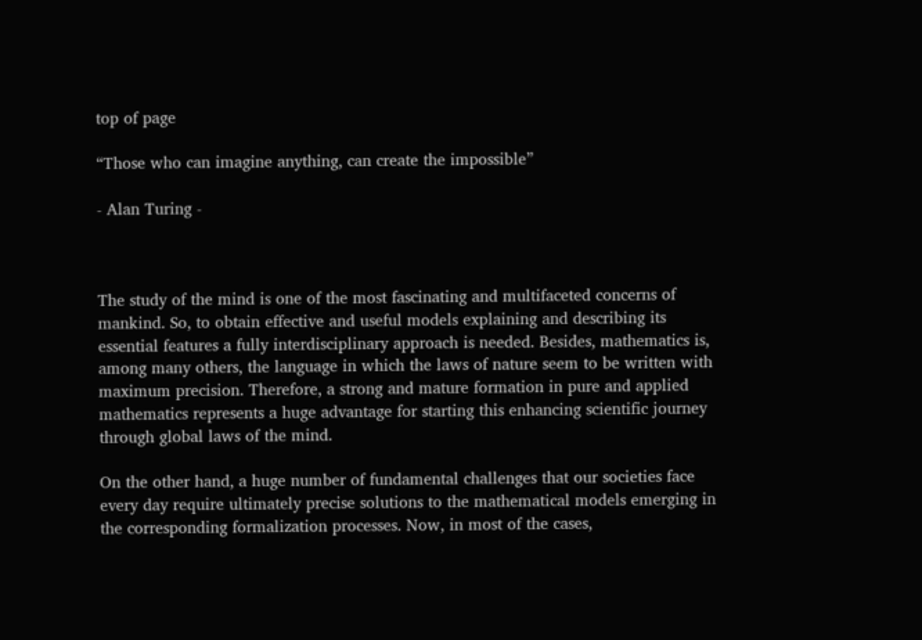top of page

“Those who can imagine anything, can create the impossible”

- Alan Turing -



The study of the mind is one of the most fascinating and multifaceted concerns of mankind. So, to obtain effective and useful models explaining and describing its essential features a fully interdisciplinary approach is needed. Besides, mathematics is, among many others, the language in which the laws of nature seem to be written with maximum precision. Therefore, a strong and mature formation in pure and applied mathematics represents a huge advantage for starting this enhancing scientific journey through global laws of the mind.

On the other hand, a huge number of fundamental challenges that our societies face every day require ultimately precise solutions to the mathematical models emerging in the corresponding formalization processes. Now, in most of the cases,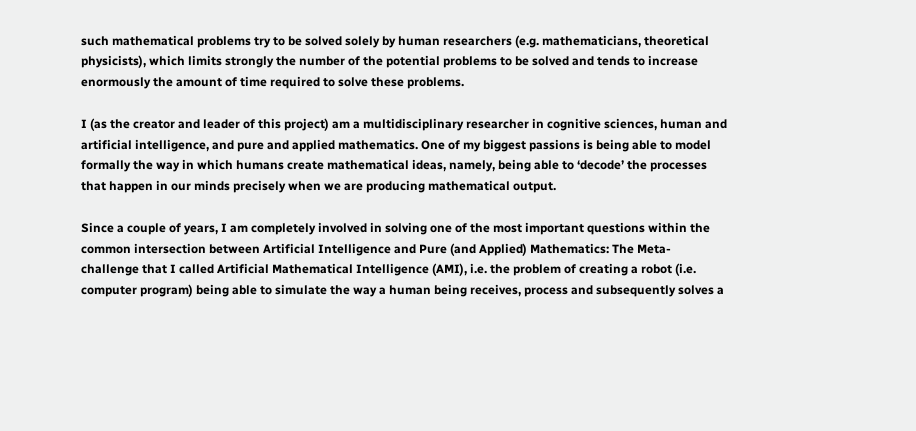such mathematical problems try to be solved solely by human researchers (e.g. mathematicians, theoretical physicists), which limits strongly the number of the potential problems to be solved and tends to increase enormously the amount of time required to solve these problems.

I (as the creator and leader of this project) am a multidisciplinary researcher in cognitive sciences, human and artificial intelligence, and pure and applied mathematics. One of my biggest passions is being able to model formally the way in which humans create mathematical ideas, namely, being able to ‘decode’ the processes that happen in our minds precisely when we are producing mathematical output.

Since a couple of years, I am completely involved in solving one of the most important questions within the common intersection between Artificial Intelligence and Pure (and Applied) Mathematics: The Meta-challenge that I called Artificial Mathematical Intelligence (AMI), i.e. the problem of creating a robot (i.e. computer program) being able to simulate the way a human being receives, process and subsequently solves a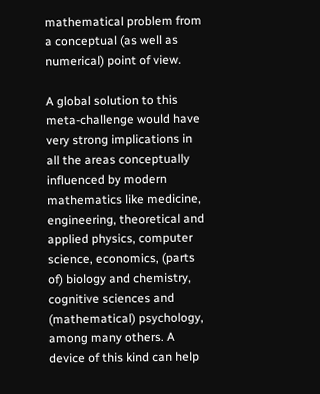mathematical problem from a conceptual (as well as numerical) point of view.

A global solution to this meta-challenge would have very strong implications in all the areas conceptually influenced by modern mathematics like medicine, engineering, theoretical and applied physics, computer science, economics, (parts of) biology and chemistry, cognitive sciences and (mathematical) psychology, among many others. A device of this kind can help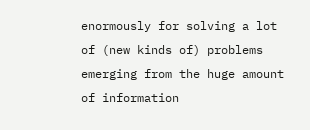enormously for solving a lot of (new kinds of) problems emerging from the huge amount of information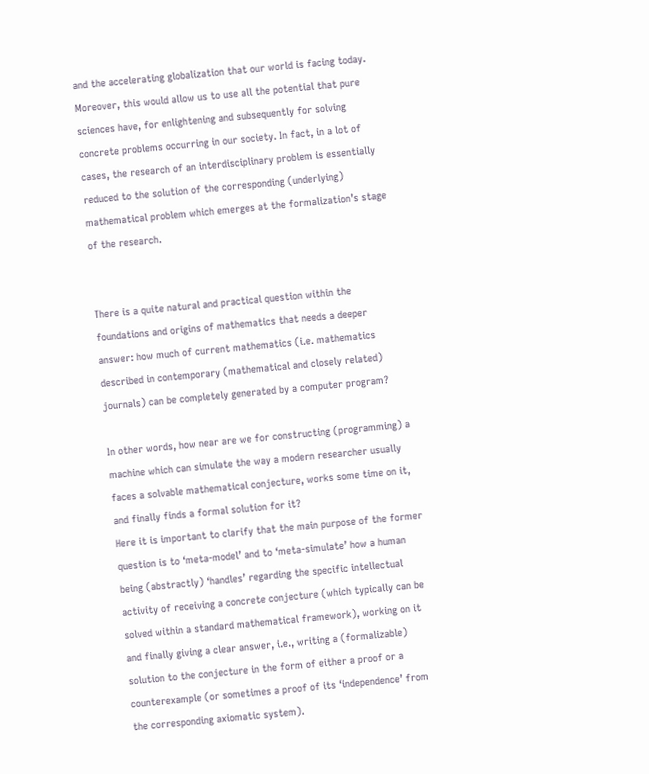and the accelerating globalization that our world is facing today. Moreover, this would allow us to use all the potential that pure sciences have, for enlightening and subsequently for solving concrete problems occurring in our society. In fact, in a lot of cases, the research of an interdisciplinary problem is essentially reduced to the solution of the corresponding (underlying) mathematical problem which emerges at the formalization’s stage of the research.


There is a quite natural and practical question within the foundations and origins of mathematics that needs a deeper answer: how much of current mathematics (i.e. mathematics described in contemporary (mathematical and closely related) journals) can be completely generated by a computer program?

In other words, how near are we for constructing (programming) a machine which can simulate the way a modern researcher usually faces a solvable mathematical conjecture, works some time on it, and finally finds a formal solution for it?
Here it is important to clarify that the main purpose of the former question is to ‘meta-model’ and to ‘meta-simulate’ how a human being (abstractly) ‘handles’ regarding the specific intellectual activity of receiving a concrete conjecture (which typically can be solved within a standard mathematical framework), working on it and finally giving a clear answer, i.e., writing a (formalizable) solution to the conjecture in the form of either a proof or a counterexample (or sometimes a proof of its ‘independence’ from the corresponding axiomatic system).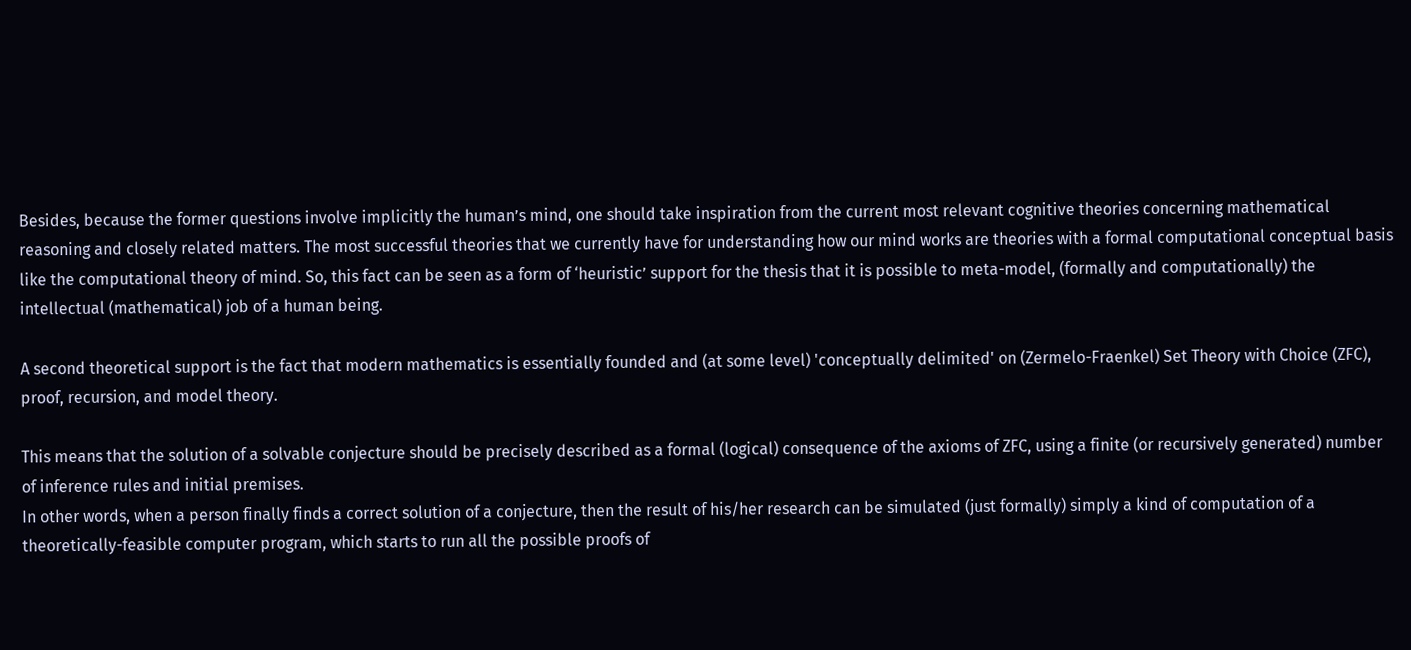Besides, because the former questions involve implicitly the human’s mind, one should take inspiration from the current most relevant cognitive theories concerning mathematical reasoning and closely related matters. The most successful theories that we currently have for understanding how our mind works are theories with a formal computational conceptual basis like the computational theory of mind. So, this fact can be seen as a form of ‘heuristic’ support for the thesis that it is possible to meta-model, (formally and computationally) the intellectual (mathematical) job of a human being.

A second theoretical support is the fact that modern mathematics is essentially founded and (at some level) 'conceptually delimited' on (Zermelo-Fraenkel) Set Theory with Choice (ZFC), proof, recursion, and model theory.

This means that the solution of a solvable conjecture should be precisely described as a formal (logical) consequence of the axioms of ZFC, using a finite (or recursively generated) number of inference rules and initial premises.
In other words, when a person finally finds a correct solution of a conjecture, then the result of his/her research can be simulated (just formally) simply a kind of computation of a theoretically-feasible computer program, which starts to run all the possible proofs of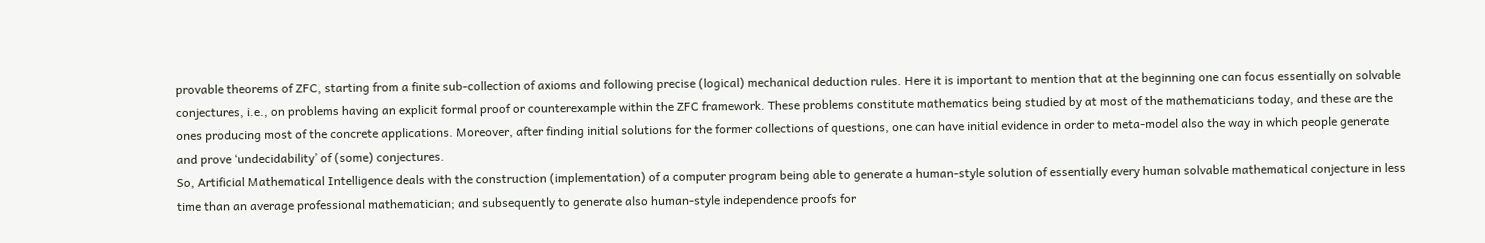provable theorems of ZFC, starting from a finite sub-collection of axioms and following precise (logical) mechanical deduction rules. Here it is important to mention that at the beginning one can focus essentially on solvable conjectures, i.e., on problems having an explicit formal proof or counterexample within the ZFC framework. These problems constitute mathematics being studied by at most of the mathematicians today, and these are the ones producing most of the concrete applications. Moreover, after finding initial solutions for the former collections of questions, one can have initial evidence in order to meta-model also the way in which people generate and prove ‘undecidability’ of (some) conjectures.
So, Artificial Mathematical Intelligence deals with the construction (implementation) of a computer program being able to generate a human-style solution of essentially every human solvable mathematical conjecture in less time than an average professional mathematician; and subsequently to generate also human-style independence proofs for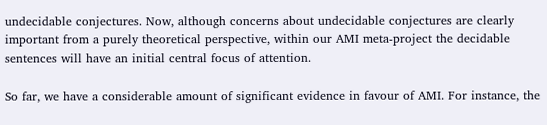undecidable conjectures. Now, although concerns about undecidable conjectures are clearly important from a purely theoretical perspective, within our AMI meta-project the decidable sentences will have an initial central focus of attention.

So far, we have a considerable amount of significant evidence in favour of AMI. For instance, the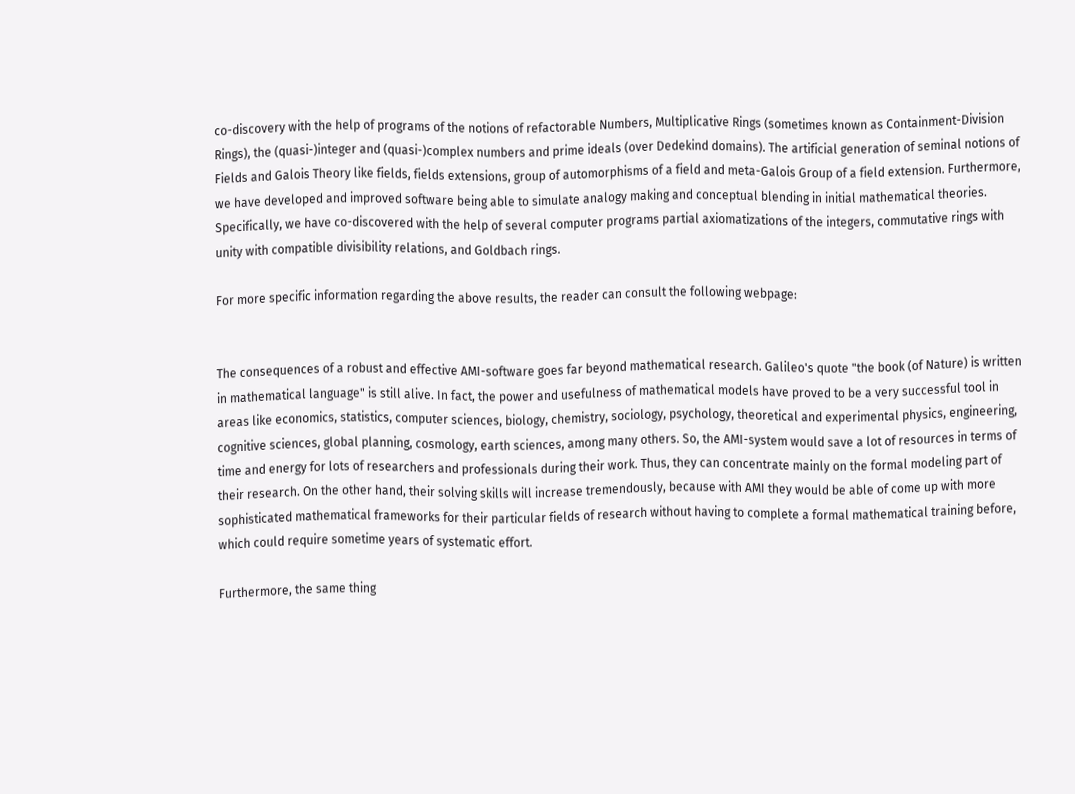co-discovery with the help of programs of the notions of refactorable Numbers, Multiplicative Rings (sometimes known as Containment-Division Rings), the (quasi-)integer and (quasi-)complex numbers and prime ideals (over Dedekind domains). The artificial generation of seminal notions of Fields and Galois Theory like fields, fields extensions, group of automorphisms of a field and meta-Galois Group of a field extension. Furthermore, we have developed and improved software being able to simulate analogy making and conceptual blending in initial mathematical theories. Specifically, we have co-discovered with the help of several computer programs partial axiomatizations of the integers, commutative rings with unity with compatible divisibility relations, and Goldbach rings.

For more specific information regarding the above results, the reader can consult the following webpage:


The consequences of a robust and effective AMI-software goes far beyond mathematical research. Galileo's quote "the book (of Nature) is written in mathematical language" is still alive. In fact, the power and usefulness of mathematical models have proved to be a very successful tool in areas like economics, statistics, computer sciences, biology, chemistry, sociology, psychology, theoretical and experimental physics, engineering, cognitive sciences, global planning, cosmology, earth sciences, among many others. So, the AMI-system would save a lot of resources in terms of time and energy for lots of researchers and professionals during their work. Thus, they can concentrate mainly on the formal modeling part of their research. On the other hand, their solving skills will increase tremendously, because with AMI they would be able of come up with more sophisticated mathematical frameworks for their particular fields of research without having to complete a formal mathematical training before, which could require sometime years of systematic effort.

Furthermore, the same thing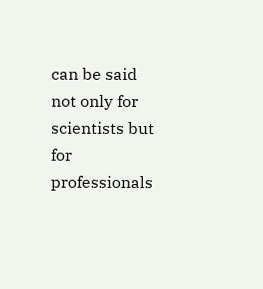can be said not only for scientists but for professionals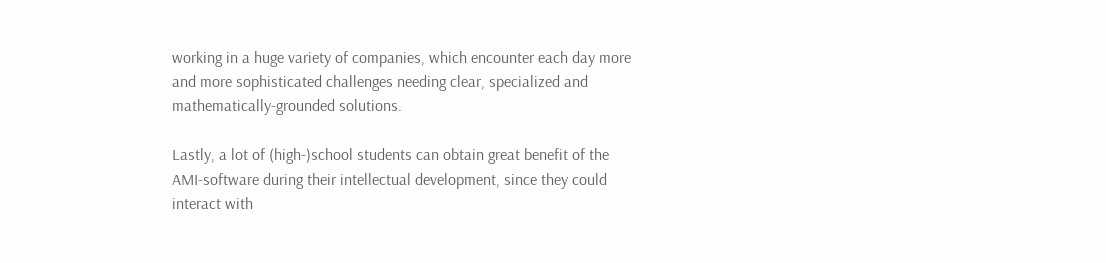working in a huge variety of companies, which encounter each day more and more sophisticated challenges needing clear, specialized and mathematically-grounded solutions.

Lastly, a lot of (high-)school students can obtain great benefit of the AMI-software during their intellectual development, since they could interact with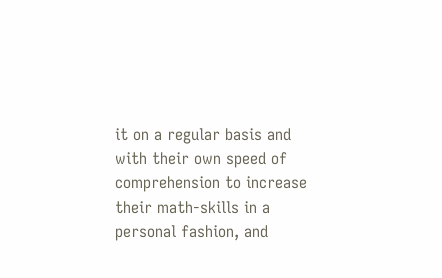it on a regular basis and with their own speed of comprehension to increase their math-skills in a personal fashion, and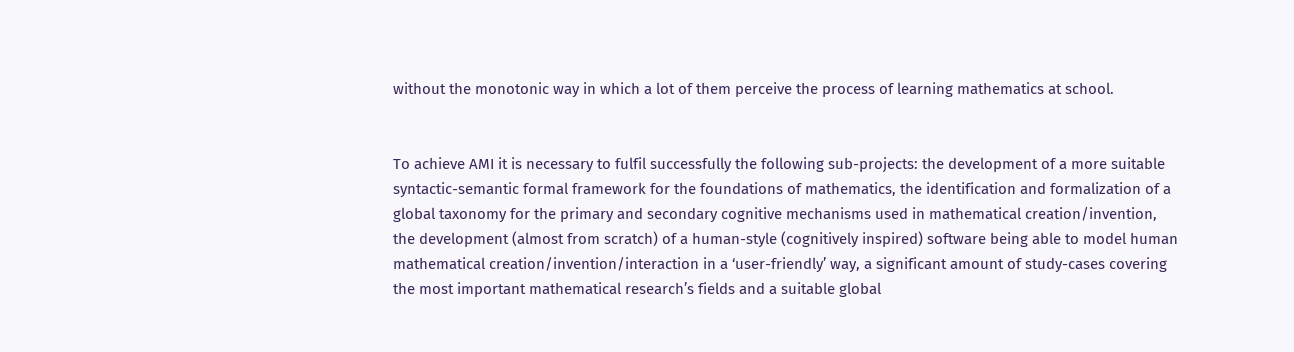without the monotonic way in which a lot of them perceive the process of learning mathematics at school.


To achieve AMI it is necessary to fulfil successfully the following sub-projects: the development of a more suitable syntactic-semantic formal framework for the foundations of mathematics, the identification and formalization of a global taxonomy for the primary and secondary cognitive mechanisms used in mathematical creation/invention, the development (almost from scratch) of a human-style (cognitively inspired) software being able to model human mathematical creation/invention/interaction in a ‘user-friendly’ way, a significant amount of study-cases covering the most important mathematical research’s fields and a suitable global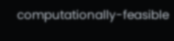computationally-feasible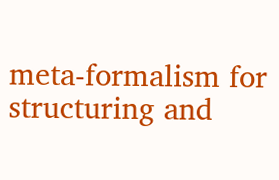meta-formalism for structuring and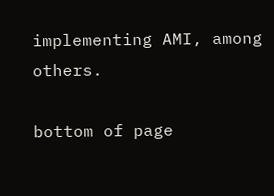implementing AMI, among others.

bottom of page